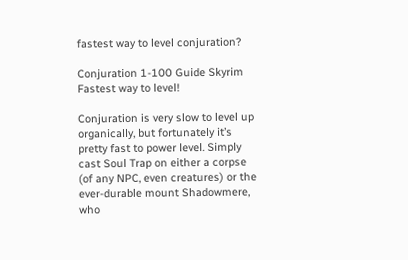fastest way to level conjuration?

Conjuration 1-100 Guide Skyrim Fastest way to level!

Conjuration is very slow to level up organically, but fortunately it’s pretty fast to power level. Simply cast Soul Trap on either a corpse (of any NPC, even creatures) or the ever-durable mount Shadowmere, who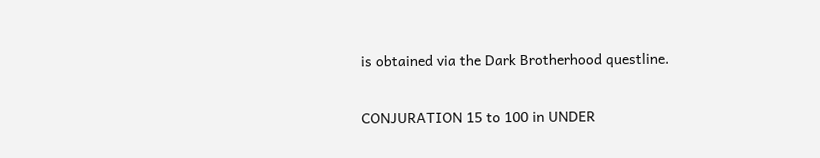is obtained via the Dark Brotherhood questline.

CONJURATION 15 to 100 in UNDER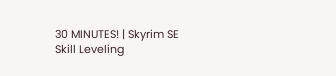30 MINUTES! | Skyrim SE Skill Leveling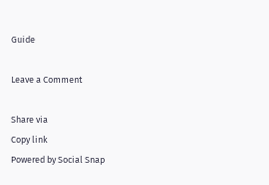Guide

Leave a Comment

Share via
Copy link
Powered by Social Snap